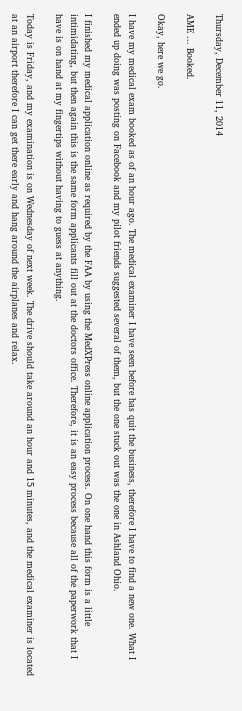Thursday, December 11, 2014

AME ... Booked.

Okay, here we go.

I have my medical exam booked as of an hour ago. The medical examiner I have seen before has quit the business, therefore I have to find a new one. What I ended up doing was posting on Facebook and my pilot friends suggested several of them, but the one stuck out was the one in Ashland Ohio.

I finished my medical application online as required by the FAA by using the MedXPress online application process. On one hand this form is a little intimidating, but then again this is the same form applicants fill out at the doctors office. Therefore, it is an easy process because all of the paperwork that I have is on hand at my fingertips without having to guess at anything.

Today is Friday, and my examination is on Wednesday of next week. The drive should take around an hour and 15 minutes, and the medical examiner is located at an airport therefore I can get there early and hang around the airplanes and relax.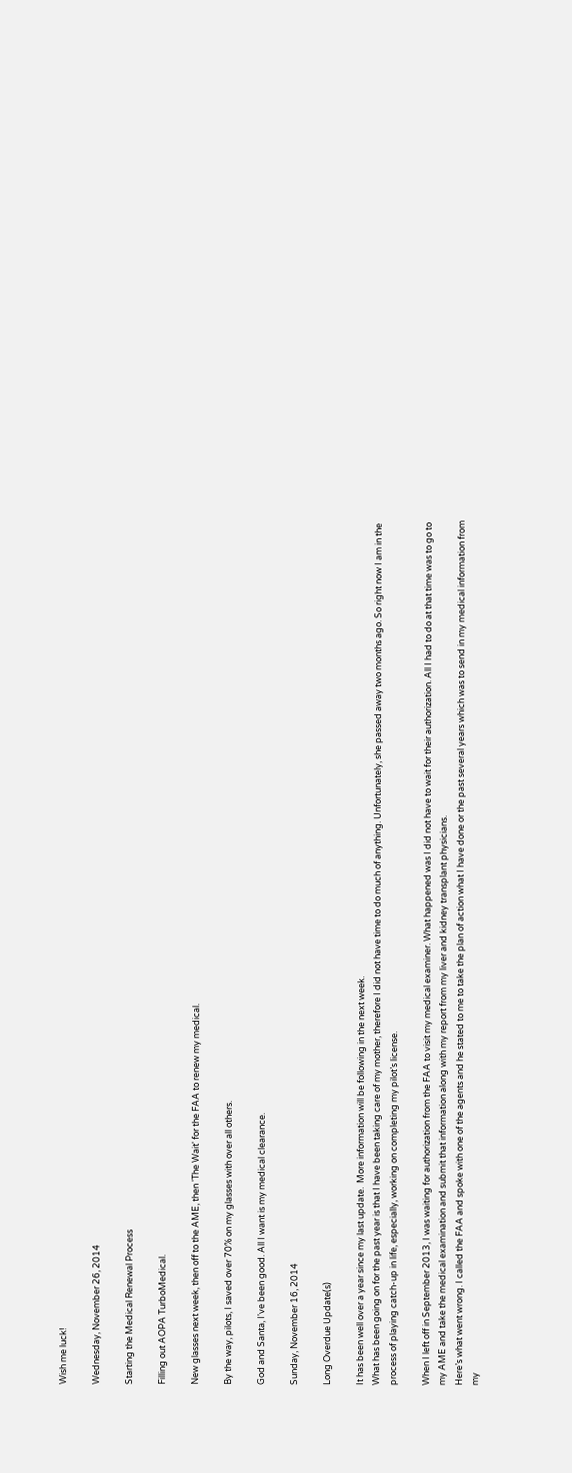Wish me luck!

Wednesday, November 26, 2014

Starting the Medical Renewal Process

Filling out AOPA TurboMedical.

New glasses next week, then off to the AME, then 'The Wait' for the FAA to renew my medical.

By the way, pilots, I saved over 70% on my glasses with over all others.

God and Santa, I've been good. All I want is my medical clearance.

Sunday, November 16, 2014

Long Overdue Update(s)

It has been well over a year since my last update.  More information will be following in the next week.
What has been going on for the past year is that I have been taking care of my mother, therefore I did not have time to do much of anything. Unfortunately, she passed away two months ago. So right now I am in the process of playing catch-up in life, especially, working on completing my pilot’s license.

When I left off in September 2013, I was waiting for authorization from the FAA to visit my medical examiner. What happened was I did not have to wait for their authorization. All I had to do at that time was to go to my AME and take the medical examination and submit that information along with my report from my liver and kidney transplant physicians.
Here’s what went wrong. I called the FAA and spoke with one of the agents and he stated to me to take the plan of action what I have done or the past several years which was to send in my medical information from my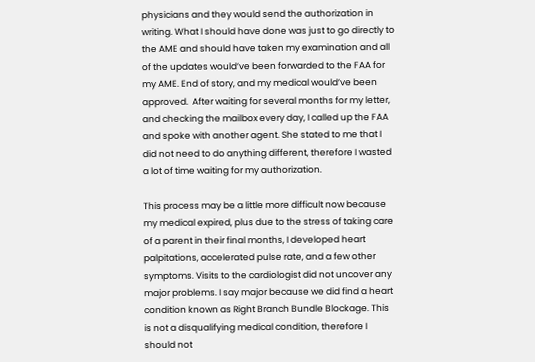physicians and they would send the authorization in writing. What I should have done was just to go directly to the AME and should have taken my examination and all of the updates would’ve been forwarded to the FAA for my AME. End of story, and my medical would’ve been approved.  After waiting for several months for my letter, and checking the mailbox every day, I called up the FAA and spoke with another agent. She stated to me that I did not need to do anything different, therefore I wasted a lot of time waiting for my authorization.

This process may be a little more difficult now because my medical expired, plus due to the stress of taking care of a parent in their final months, I developed heart palpitations, accelerated pulse rate, and a few other symptoms. Visits to the cardiologist did not uncover any major problems. I say major because we did find a heart condition known as Right Branch Bundle Blockage. This is not a disqualifying medical condition, therefore I should not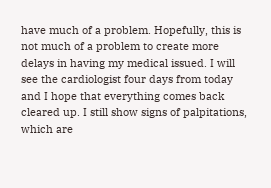have much of a problem. Hopefully, this is not much of a problem to create more delays in having my medical issued. I will see the cardiologist four days from today and I hope that everything comes back cleared up. I still show signs of palpitations, which are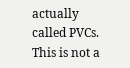actually called PVCs. This is not a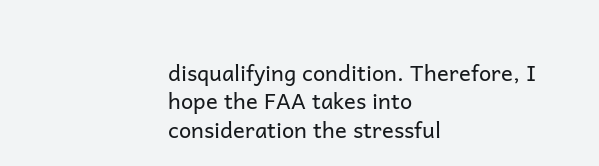disqualifying condition. Therefore, I hope the FAA takes into consideration the stressful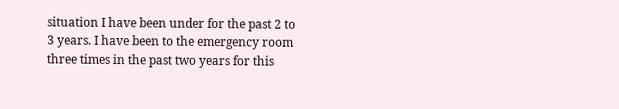situation I have been under for the past 2 to 3 years. I have been to the emergency room three times in the past two years for this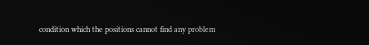condition which the positions cannot find any problem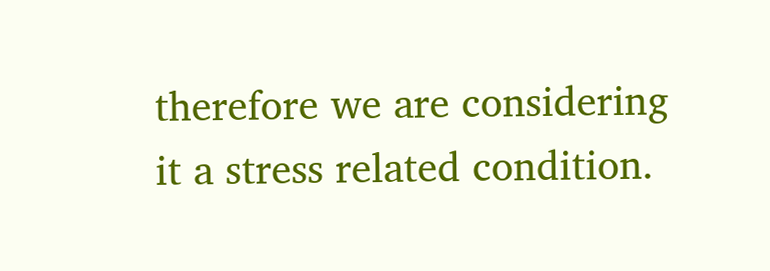therefore we are considering it a stress related condition.